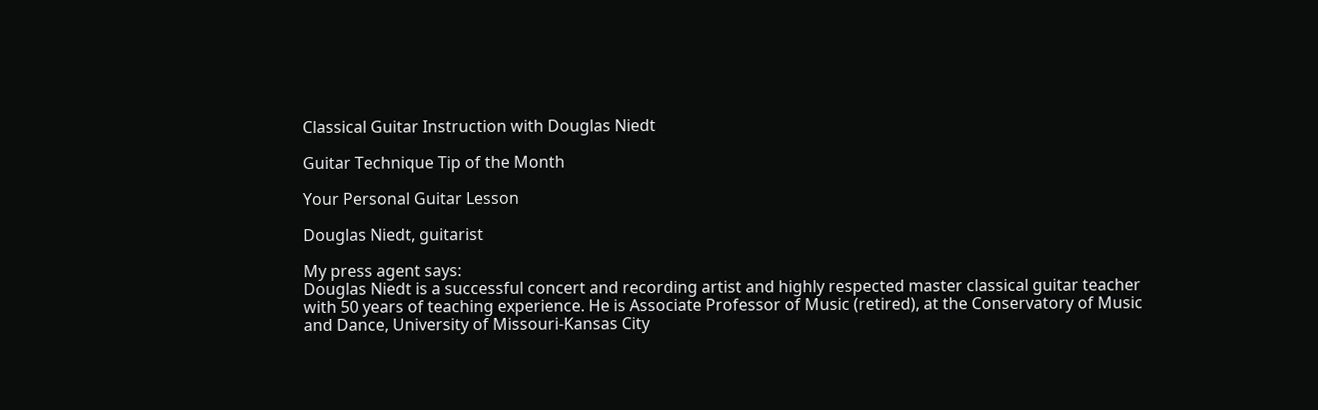Classical Guitar Instruction with Douglas Niedt

Guitar Technique Tip of the Month

Your Personal Guitar Lesson

Douglas Niedt, guitarist

My press agent says:
Douglas Niedt is a successful concert and recording artist and highly respected master classical guitar teacher with 50 years of teaching experience. He is Associate Professor of Music (retired), at the Conservatory of Music and Dance, University of Missouri-Kansas City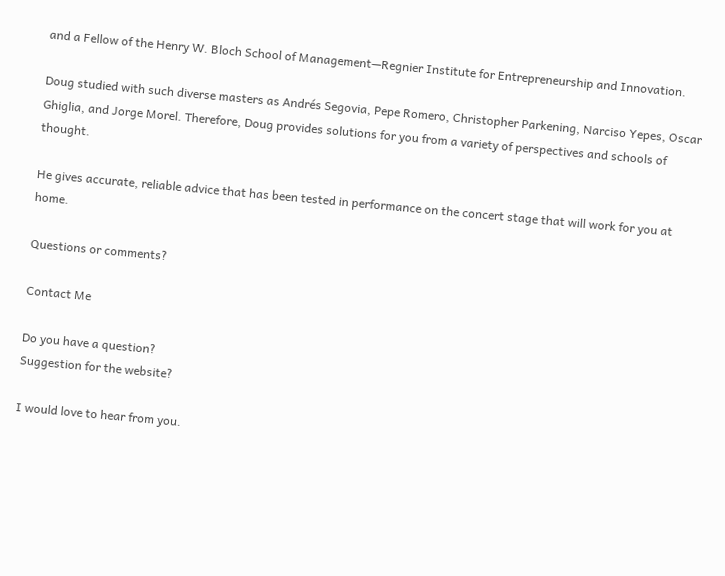and a Fellow of the Henry W. Bloch School of Management—Regnier Institute for Entrepreneurship and Innovation.

Doug studied with such diverse masters as Andrés Segovia, Pepe Romero, Christopher Parkening, Narciso Yepes, Oscar Ghiglia, and Jorge Morel. Therefore, Doug provides solutions for you from a variety of perspectives and schools of thought.

He gives accurate, reliable advice that has been tested in performance on the concert stage that will work for you at home.

Questions or comments?

Contact Me

Do you have a question?
Suggestion for the website?

I would love to hear from you.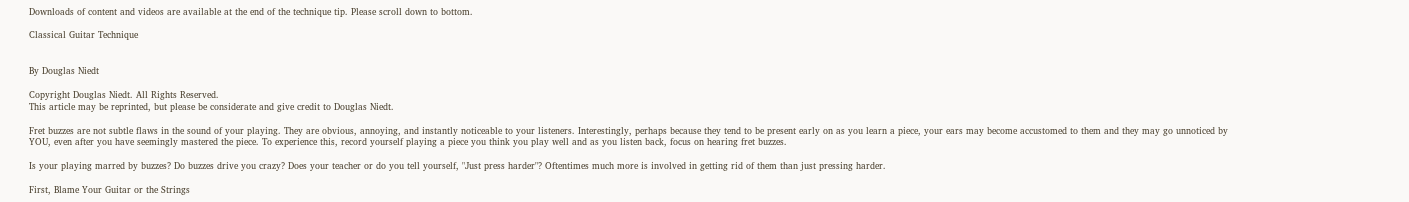Downloads of content and videos are available at the end of the technique tip. Please scroll down to bottom.

Classical Guitar Technique


By Douglas Niedt

Copyright Douglas Niedt. All Rights Reserved.
This article may be reprinted, but please be considerate and give credit to Douglas Niedt.

Fret buzzes are not subtle flaws in the sound of your playing. They are obvious, annoying, and instantly noticeable to your listeners. Interestingly, perhaps because they tend to be present early on as you learn a piece, your ears may become accustomed to them and they may go unnoticed by YOU, even after you have seemingly mastered the piece. To experience this, record yourself playing a piece you think you play well and as you listen back, focus on hearing fret buzzes.

Is your playing marred by buzzes? Do buzzes drive you crazy? Does your teacher or do you tell yourself, "Just press harder"? Oftentimes much more is involved in getting rid of them than just pressing harder.

First, Blame Your Guitar or the Strings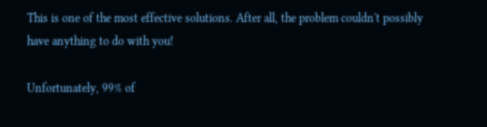This is one of the most effective solutions. After all, the problem couldn't possibly have anything to do with you!

Unfortunately, 99% of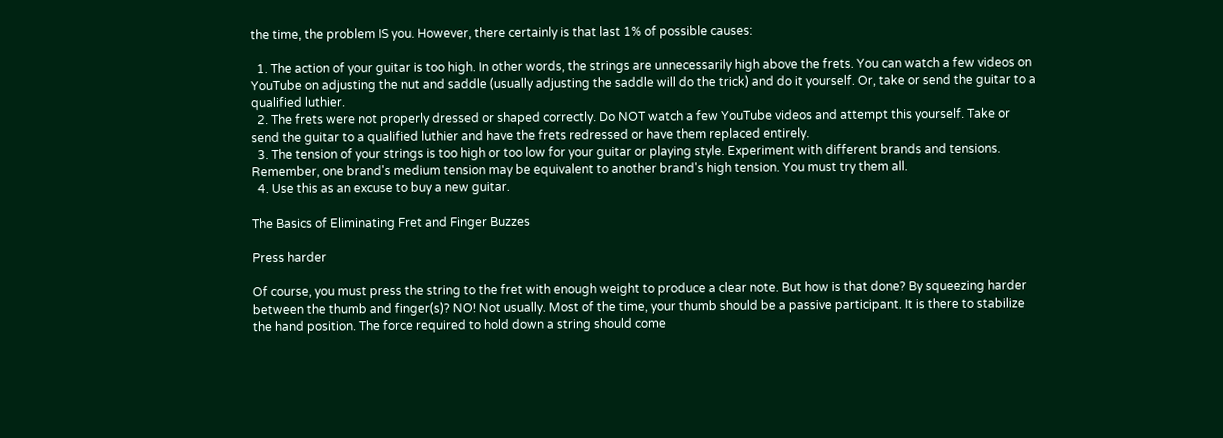the time, the problem IS you. However, there certainly is that last 1% of possible causes:

  1. The action of your guitar is too high. In other words, the strings are unnecessarily high above the frets. You can watch a few videos on YouTube on adjusting the nut and saddle (usually adjusting the saddle will do the trick) and do it yourself. Or, take or send the guitar to a qualified luthier.
  2. The frets were not properly dressed or shaped correctly. Do NOT watch a few YouTube videos and attempt this yourself. Take or send the guitar to a qualified luthier and have the frets redressed or have them replaced entirely.
  3. The tension of your strings is too high or too low for your guitar or playing style. Experiment with different brands and tensions. Remember, one brand's medium tension may be equivalent to another brand's high tension. You must try them all.
  4. Use this as an excuse to buy a new guitar.

The Basics of Eliminating Fret and Finger Buzzes

Press harder

Of course, you must press the string to the fret with enough weight to produce a clear note. But how is that done? By squeezing harder between the thumb and finger(s)? NO! Not usually. Most of the time, your thumb should be a passive participant. It is there to stabilize the hand position. The force required to hold down a string should come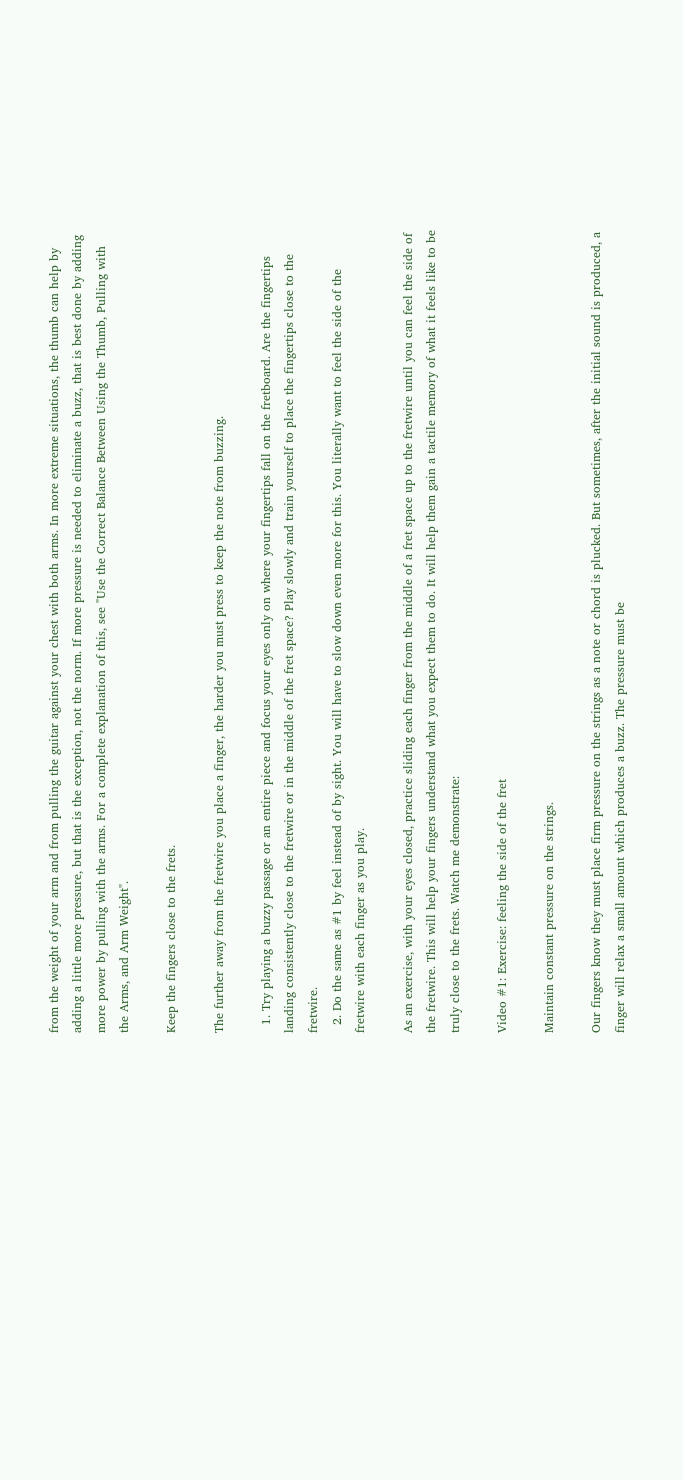from the weight of your arm and from pulling the guitar against your chest with both arms. In more extreme situations, the thumb can help by adding a little more pressure, but that is the exception, not the norm. If more pressure is needed to eliminate a buzz, that is best done by adding more power by pulling with the arms. For a complete explanation of this, see "Use the Correct Balance Between Using the Thumb, Pulling with the Arms, and Arm Weight".

Keep the fingers close to the frets.

The further away from the fretwire you place a finger, the harder you must press to keep the note from buzzing.

  1. Try playing a buzzy passage or an entire piece and focus your eyes only on where your fingertips fall on the fretboard. Are the fingertips landing consistently close to the fretwire or in the middle of the fret space? Play slowly and train yourself to place the fingertips close to the fretwire.
  2. Do the same as #1 by feel instead of by sight. You will have to slow down even more for this. You literally want to feel the side of the fretwire with each finger as you play.

As an exercise, with your eyes closed, practice sliding each finger from the middle of a fret space up to the fretwire until you can feel the side of the fretwire. This will help your fingers understand what you expect them to do. It will help them gain a tactile memory of what it feels like to be truly close to the frets. Watch me demonstrate:

Video #1: Exercise: feeling the side of the fret

Maintain constant pressure on the strings.

Our fingers know they must place firm pressure on the strings as a note or chord is plucked. But sometimes, after the initial sound is produced, a finger will relax a small amount which produces a buzz. The pressure must be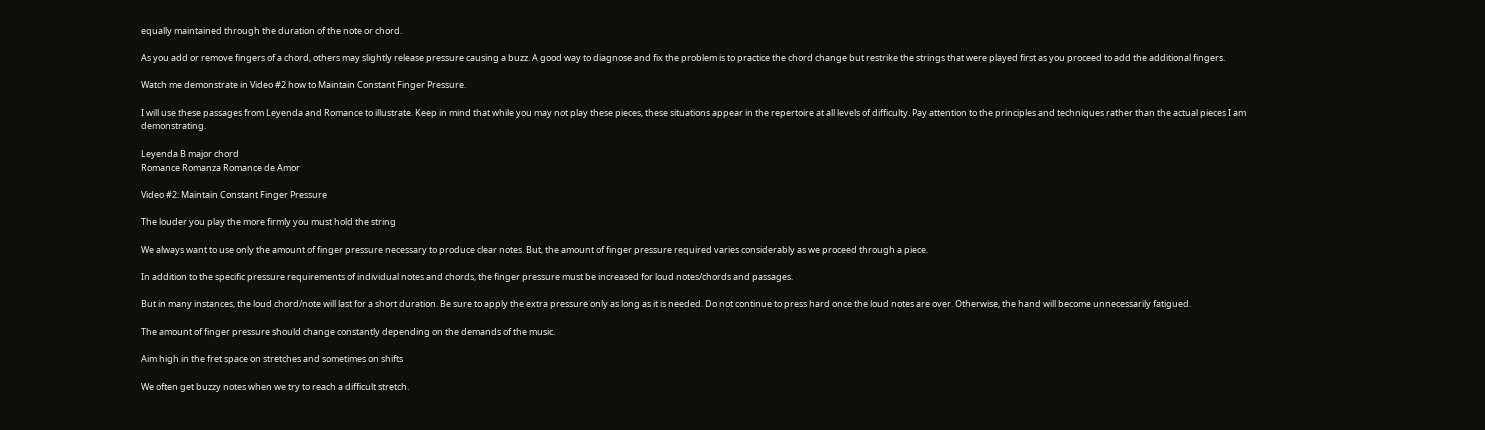equally maintained through the duration of the note or chord.

As you add or remove fingers of a chord, others may slightly release pressure causing a buzz. A good way to diagnose and fix the problem is to practice the chord change but restrike the strings that were played first as you proceed to add the additional fingers.

Watch me demonstrate in Video #2 how to Maintain Constant Finger Pressure.

I will use these passages from Leyenda and Romance to illustrate. Keep in mind that while you may not play these pieces, these situations appear in the repertoire at all levels of difficulty. Pay attention to the principles and techniques rather than the actual pieces I am demonstrating.

Leyenda B major chord
Romance Romanza Romance de Amor

Video #2: Maintain Constant Finger Pressure

The louder you play the more firmly you must hold the string

We always want to use only the amount of finger pressure necessary to produce clear notes. But, the amount of finger pressure required varies considerably as we proceed through a piece.

In addition to the specific pressure requirements of individual notes and chords, the finger pressure must be increased for loud notes/chords and passages.

But in many instances, the loud chord/note will last for a short duration. Be sure to apply the extra pressure only as long as it is needed. Do not continue to press hard once the loud notes are over. Otherwise, the hand will become unnecessarily fatigued.

The amount of finger pressure should change constantly depending on the demands of the music.

Aim high in the fret space on stretches and sometimes on shifts

We often get buzzy notes when we try to reach a difficult stretch.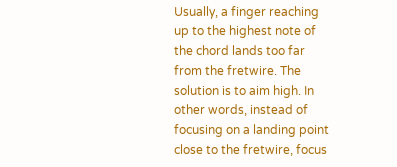Usually, a finger reaching up to the highest note of the chord lands too far from the fretwire. The solution is to aim high. In other words, instead of focusing on a landing point close to the fretwire, focus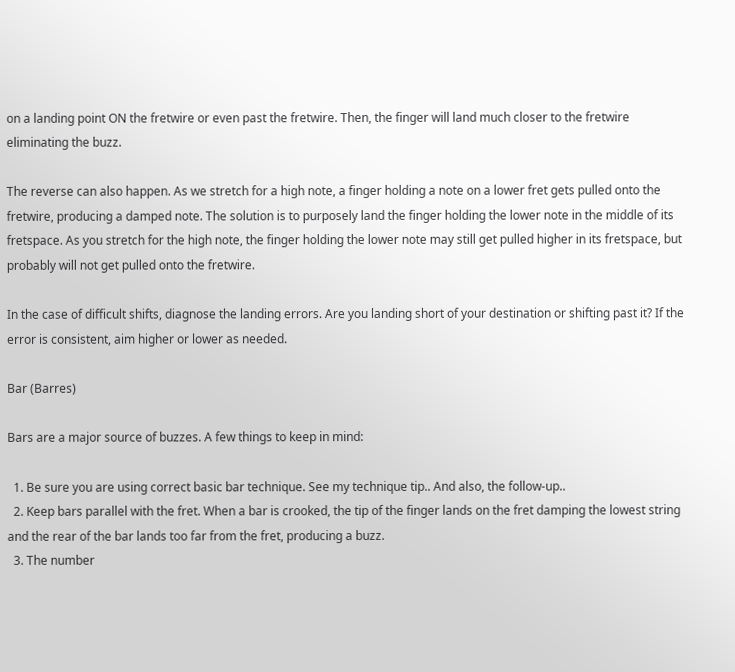on a landing point ON the fretwire or even past the fretwire. Then, the finger will land much closer to the fretwire eliminating the buzz.

The reverse can also happen. As we stretch for a high note, a finger holding a note on a lower fret gets pulled onto the fretwire, producing a damped note. The solution is to purposely land the finger holding the lower note in the middle of its fretspace. As you stretch for the high note, the finger holding the lower note may still get pulled higher in its fretspace, but probably will not get pulled onto the fretwire.

In the case of difficult shifts, diagnose the landing errors. Are you landing short of your destination or shifting past it? If the error is consistent, aim higher or lower as needed.

Bar (Barres)

Bars are a major source of buzzes. A few things to keep in mind:

  1. Be sure you are using correct basic bar technique. See my technique tip.. And also, the follow-up..
  2. Keep bars parallel with the fret. When a bar is crooked, the tip of the finger lands on the fret damping the lowest string and the rear of the bar lands too far from the fret, producing a buzz.
  3. The number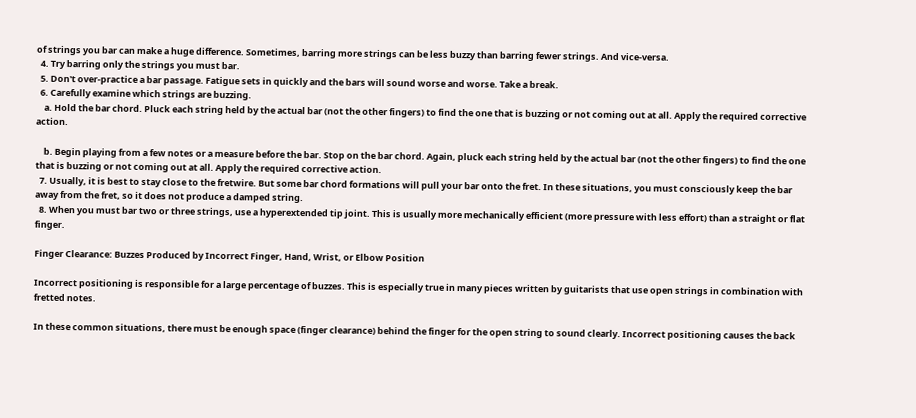of strings you bar can make a huge difference. Sometimes, barring more strings can be less buzzy than barring fewer strings. And vice-versa.
  4. Try barring only the strings you must bar.
  5. Don't over-practice a bar passage. Fatigue sets in quickly and the bars will sound worse and worse. Take a break.
  6. Carefully examine which strings are buzzing.
    a. Hold the bar chord. Pluck each string held by the actual bar (not the other fingers) to find the one that is buzzing or not coming out at all. Apply the required corrective action.

    b. Begin playing from a few notes or a measure before the bar. Stop on the bar chord. Again, pluck each string held by the actual bar (not the other fingers) to find the one that is buzzing or not coming out at all. Apply the required corrective action.
  7. Usually, it is best to stay close to the fretwire. But some bar chord formations will pull your bar onto the fret. In these situations, you must consciously keep the bar away from the fret, so it does not produce a damped string.
  8. When you must bar two or three strings, use a hyperextended tip joint. This is usually more mechanically efficient (more pressure with less effort) than a straight or flat finger.

Finger Clearance: Buzzes Produced by Incorrect Finger, Hand, Wrist, or Elbow Position

Incorrect positioning is responsible for a large percentage of buzzes. This is especially true in many pieces written by guitarists that use open strings in combination with fretted notes.

In these common situations, there must be enough space (finger clearance) behind the finger for the open string to sound clearly. Incorrect positioning causes the back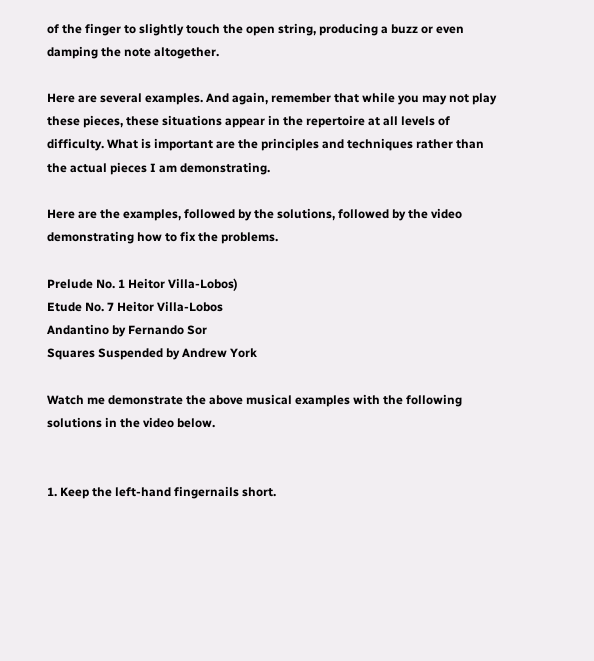of the finger to slightly touch the open string, producing a buzz or even damping the note altogether.

Here are several examples. And again, remember that while you may not play these pieces, these situations appear in the repertoire at all levels of difficulty. What is important are the principles and techniques rather than the actual pieces I am demonstrating.

Here are the examples, followed by the solutions, followed by the video demonstrating how to fix the problems.

Prelude No. 1 Heitor Villa-Lobos)
Etude No. 7 Heitor Villa-Lobos
Andantino by Fernando Sor
Squares Suspended by Andrew York

Watch me demonstrate the above musical examples with the following solutions in the video below.


1. Keep the left-hand fingernails short.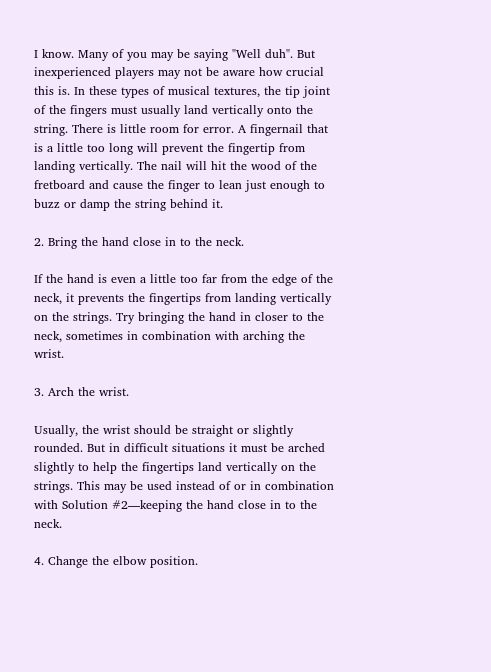I know. Many of you may be saying "Well duh". But inexperienced players may not be aware how crucial this is. In these types of musical textures, the tip joint of the fingers must usually land vertically onto the string. There is little room for error. A fingernail that is a little too long will prevent the fingertip from landing vertically. The nail will hit the wood of the fretboard and cause the finger to lean just enough to buzz or damp the string behind it.

2. Bring the hand close in to the neck.

If the hand is even a little too far from the edge of the neck, it prevents the fingertips from landing vertically on the strings. Try bringing the hand in closer to the neck, sometimes in combination with arching the wrist.

3. Arch the wrist.

Usually, the wrist should be straight or slightly rounded. But in difficult situations it must be arched slightly to help the fingertips land vertically on the strings. This may be used instead of or in combination with Solution #2—keeping the hand close in to the neck.

4. Change the elbow position.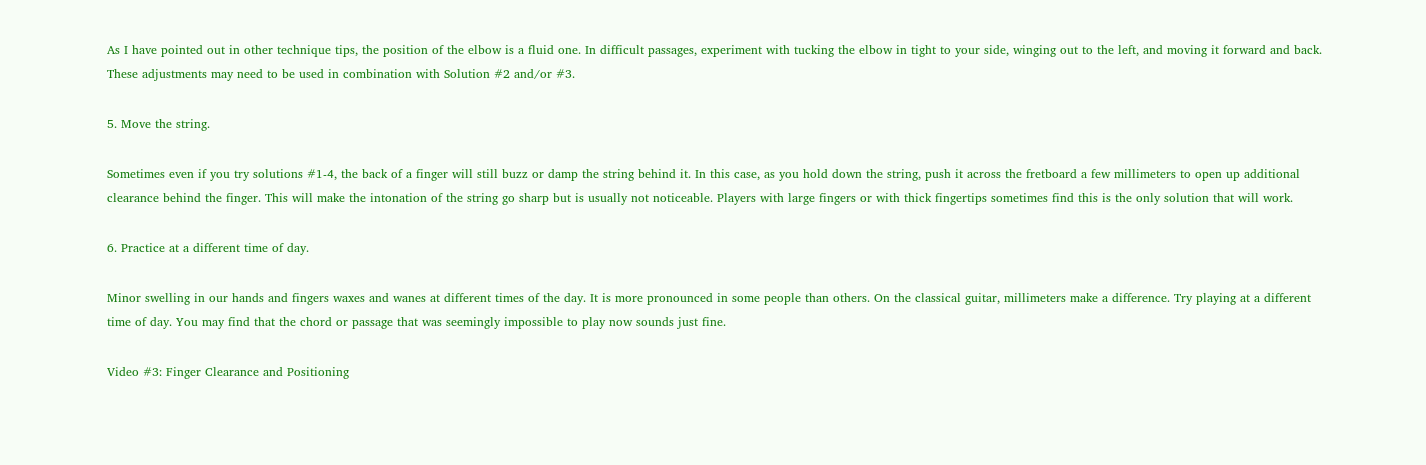As I have pointed out in other technique tips, the position of the elbow is a fluid one. In difficult passages, experiment with tucking the elbow in tight to your side, winging out to the left, and moving it forward and back. These adjustments may need to be used in combination with Solution #2 and/or #3.

5. Move the string.

Sometimes even if you try solutions #1-4, the back of a finger will still buzz or damp the string behind it. In this case, as you hold down the string, push it across the fretboard a few millimeters to open up additional clearance behind the finger. This will make the intonation of the string go sharp but is usually not noticeable. Players with large fingers or with thick fingertips sometimes find this is the only solution that will work.

6. Practice at a different time of day.

Minor swelling in our hands and fingers waxes and wanes at different times of the day. It is more pronounced in some people than others. On the classical guitar, millimeters make a difference. Try playing at a different time of day. You may find that the chord or passage that was seemingly impossible to play now sounds just fine.

Video #3: Finger Clearance and Positioning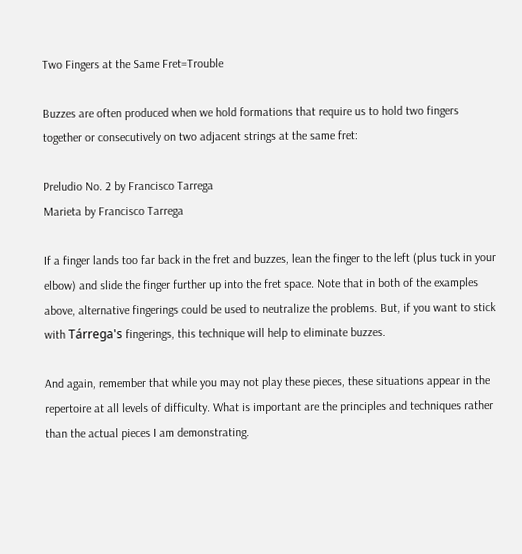Two Fingers at the Same Fret=Trouble

Buzzes are often produced when we hold formations that require us to hold two fingers together or consecutively on two adjacent strings at the same fret:

Preludio No. 2 by Francisco Tarrega
Marieta by Francisco Tarrega

If a finger lands too far back in the fret and buzzes, lean the finger to the left (plus tuck in your elbow) and slide the finger further up into the fret space. Note that in both of the examples above, alternative fingerings could be used to neutralize the problems. But, if you want to stick with Tárrega's fingerings, this technique will help to eliminate buzzes.

And again, remember that while you may not play these pieces, these situations appear in the repertoire at all levels of difficulty. What is important are the principles and techniques rather than the actual pieces I am demonstrating.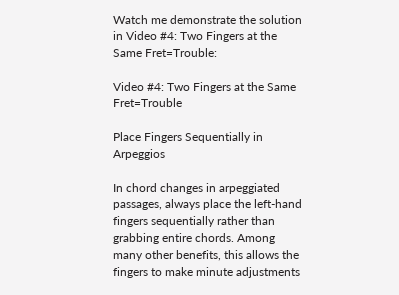Watch me demonstrate the solution in Video #4: Two Fingers at the Same Fret=Trouble:

Video #4: Two Fingers at the Same Fret=Trouble

Place Fingers Sequentially in Arpeggios

In chord changes in arpeggiated passages, always place the left-hand fingers sequentially rather than grabbing entire chords. Among many other benefits, this allows the fingers to make minute adjustments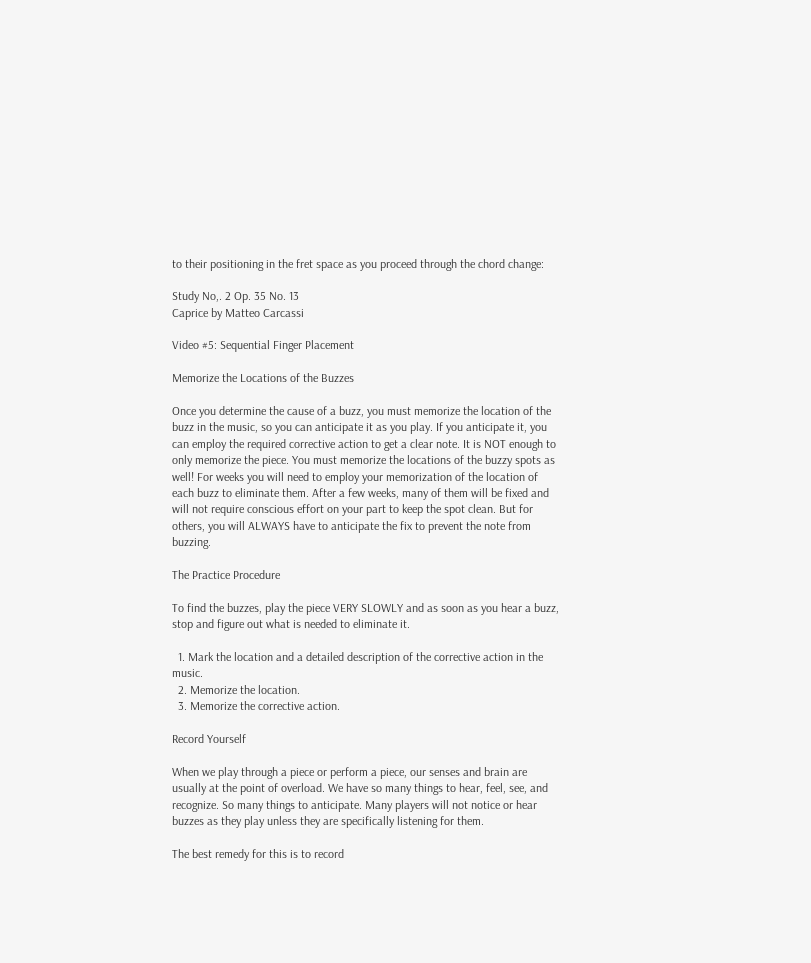to their positioning in the fret space as you proceed through the chord change:

Study No,. 2 Op. 35 No. 13
Caprice by Matteo Carcassi

Video #5: Sequential Finger Placement

Memorize the Locations of the Buzzes

Once you determine the cause of a buzz, you must memorize the location of the buzz in the music, so you can anticipate it as you play. If you anticipate it, you can employ the required corrective action to get a clear note. It is NOT enough to only memorize the piece. You must memorize the locations of the buzzy spots as well! For weeks you will need to employ your memorization of the location of each buzz to eliminate them. After a few weeks, many of them will be fixed and will not require conscious effort on your part to keep the spot clean. But for others, you will ALWAYS have to anticipate the fix to prevent the note from buzzing.

The Practice Procedure

To find the buzzes, play the piece VERY SLOWLY and as soon as you hear a buzz, stop and figure out what is needed to eliminate it.

  1. Mark the location and a detailed description of the corrective action in the music.
  2. Memorize the location.
  3. Memorize the corrective action.

Record Yourself

When we play through a piece or perform a piece, our senses and brain are usually at the point of overload. We have so many things to hear, feel, see, and recognize. So many things to anticipate. Many players will not notice or hear buzzes as they play unless they are specifically listening for them.

The best remedy for this is to record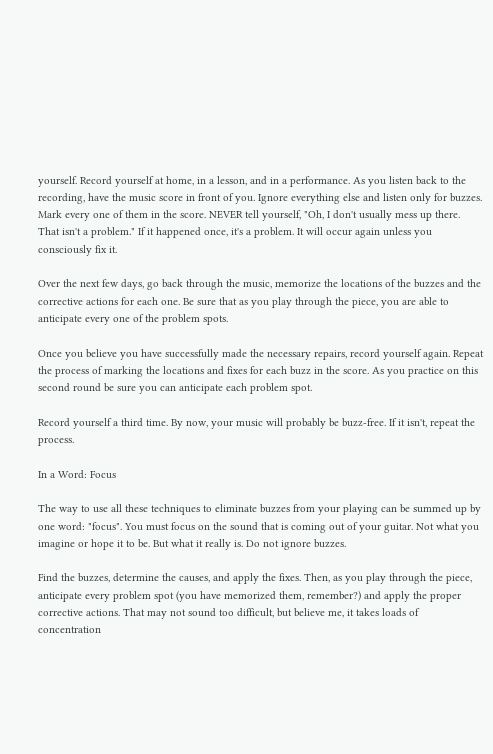yourself. Record yourself at home, in a lesson, and in a performance. As you listen back to the recording, have the music score in front of you. Ignore everything else and listen only for buzzes. Mark every one of them in the score. NEVER tell yourself, "Oh, I don't usually mess up there. That isn't a problem." If it happened once, it's a problem. It will occur again unless you consciously fix it.

Over the next few days, go back through the music, memorize the locations of the buzzes and the corrective actions for each one. Be sure that as you play through the piece, you are able to anticipate every one of the problem spots.

Once you believe you have successfully made the necessary repairs, record yourself again. Repeat the process of marking the locations and fixes for each buzz in the score. As you practice on this second round be sure you can anticipate each problem spot.

Record yourself a third time. By now, your music will probably be buzz-free. If it isn't, repeat the process.

In a Word: Focus

The way to use all these techniques to eliminate buzzes from your playing can be summed up by one word: "focus". You must focus on the sound that is coming out of your guitar. Not what you imagine or hope it to be. But what it really is. Do not ignore buzzes.

Find the buzzes, determine the causes, and apply the fixes. Then, as you play through the piece, anticipate every problem spot (you have memorized them, remember?) and apply the proper corrective actions. That may not sound too difficult, but believe me, it takes loads of concentration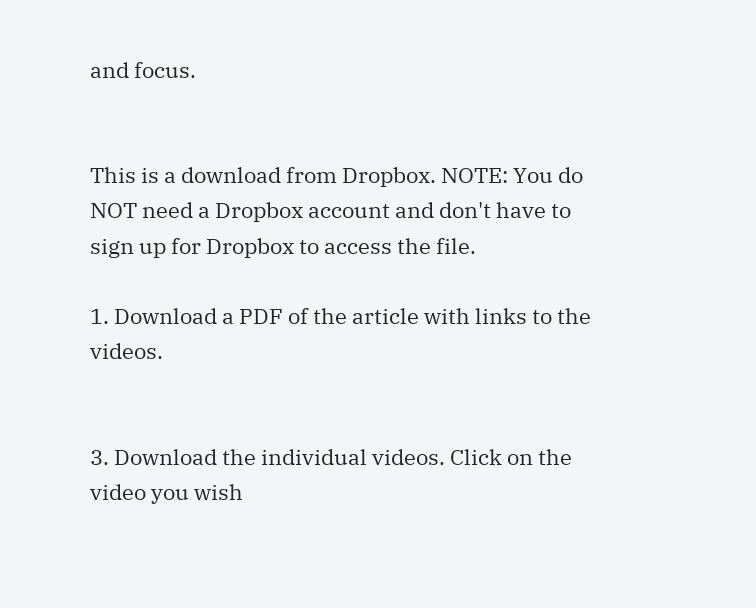and focus.


This is a download from Dropbox. NOTE: You do NOT need a Dropbox account and don't have to sign up for Dropbox to access the file.

1. Download a PDF of the article with links to the videos.


3. Download the individual videos. Click on the video you wish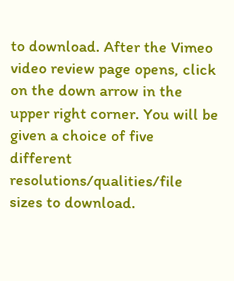to download. After the Vimeo video review page opens, click on the down arrow in the upper right corner. You will be given a choice of five different resolutions/qualities/file sizes to download.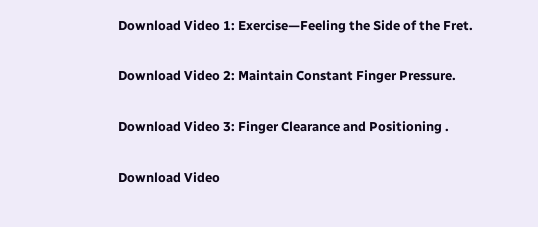Download Video 1: Exercise—Feeling the Side of the Fret.

Download Video 2: Maintain Constant Finger Pressure.

Download Video 3: Finger Clearance and Positioning .

Download Video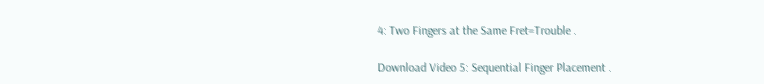4: Two Fingers at the Same Fret=Trouble .

Download Video 5: Sequential Finger Placement .